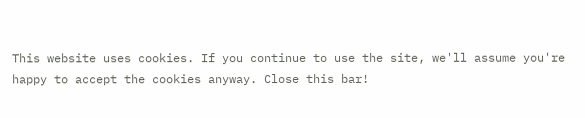This website uses cookies. If you continue to use the site, we'll assume you're happy to accept the cookies anyway. Close this bar!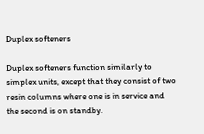Duplex softeners

Duplex softeners function similarly to simplex units, except that they consist of two resin columns where one is in service and the second is on standby.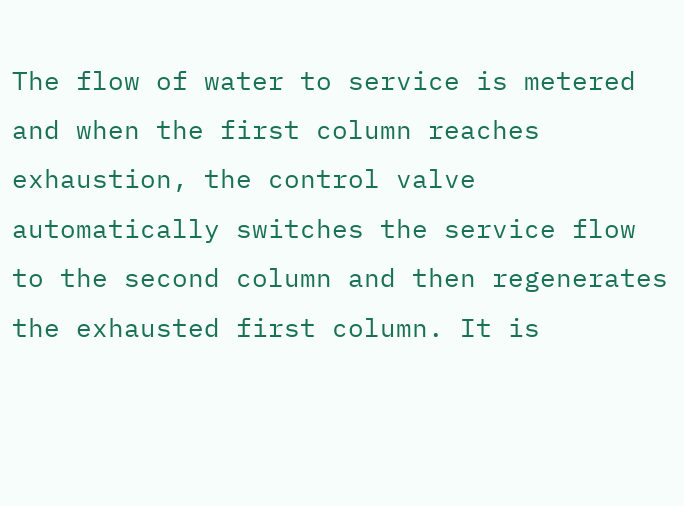The flow of water to service is metered and when the first column reaches exhaustion, the control valve automatically switches the service flow to the second column and then regenerates the exhausted first column. It is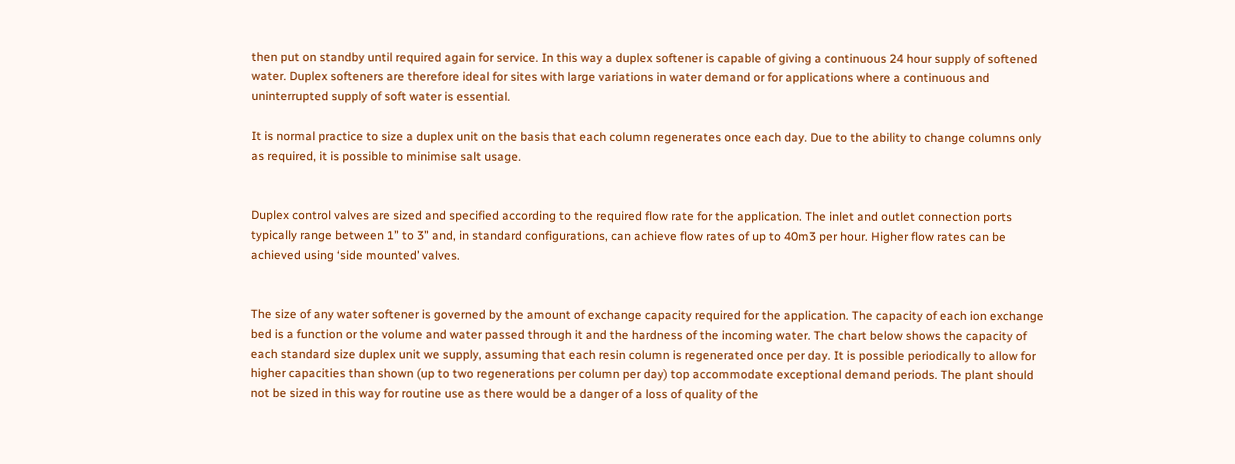then put on standby until required again for service. In this way a duplex softener is capable of giving a continuous 24 hour supply of softened water. Duplex softeners are therefore ideal for sites with large variations in water demand or for applications where a continuous and uninterrupted supply of soft water is essential.

It is normal practice to size a duplex unit on the basis that each column regenerates once each day. Due to the ability to change columns only as required, it is possible to minimise salt usage.


Duplex control valves are sized and specified according to the required flow rate for the application. The inlet and outlet connection ports typically range between 1” to 3” and, in standard configurations, can achieve flow rates of up to 40m3 per hour. Higher flow rates can be achieved using ‘side mounted’ valves.


The size of any water softener is governed by the amount of exchange capacity required for the application. The capacity of each ion exchange bed is a function or the volume and water passed through it and the hardness of the incoming water. The chart below shows the capacity of each standard size duplex unit we supply, assuming that each resin column is regenerated once per day. It is possible periodically to allow for higher capacities than shown (up to two regenerations per column per day) top accommodate exceptional demand periods. The plant should not be sized in this way for routine use as there would be a danger of a loss of quality of the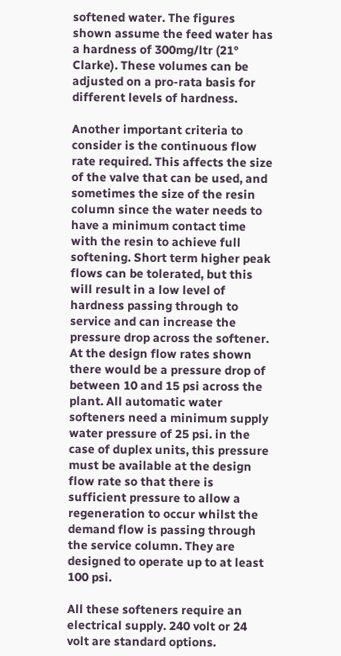softened water. The figures shown assume the feed water has a hardness of 300mg/ltr (21° Clarke). These volumes can be adjusted on a pro-rata basis for different levels of hardness.

Another important criteria to consider is the continuous flow rate required. This affects the size of the valve that can be used, and sometimes the size of the resin column since the water needs to have a minimum contact time with the resin to achieve full softening. Short term higher peak flows can be tolerated, but this will result in a low level of hardness passing through to service and can increase the pressure drop across the softener. At the design flow rates shown there would be a pressure drop of between 10 and 15 psi across the plant. All automatic water softeners need a minimum supply water pressure of 25 psi. in the case of duplex units, this pressure must be available at the design flow rate so that there is sufficient pressure to allow a regeneration to occur whilst the demand flow is passing through the service column. They are designed to operate up to at least 100 psi.

All these softeners require an electrical supply. 240 volt or 24 volt are standard options.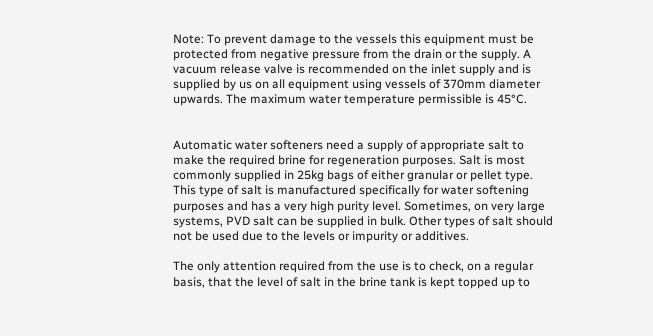Note: To prevent damage to the vessels this equipment must be protected from negative pressure from the drain or the supply. A vacuum release valve is recommended on the inlet supply and is supplied by us on all equipment using vessels of 370mm diameter upwards. The maximum water temperature permissible is 45°C.


Automatic water softeners need a supply of appropriate salt to make the required brine for regeneration purposes. Salt is most commonly supplied in 25kg bags of either granular or pellet type. This type of salt is manufactured specifically for water softening purposes and has a very high purity level. Sometimes, on very large systems, PVD salt can be supplied in bulk. Other types of salt should not be used due to the levels or impurity or additives.

The only attention required from the use is to check, on a regular basis, that the level of salt in the brine tank is kept topped up to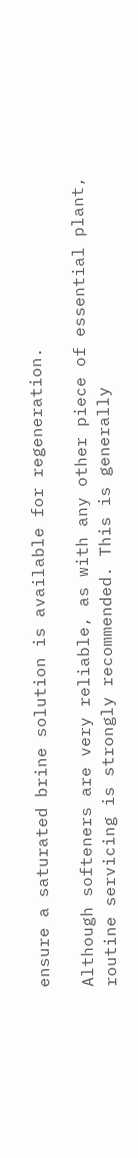ensure a saturated brine solution is available for regeneration.

Although softeners are very reliable, as with any other piece of essential plant, routine servicing is strongly recommended. This is generally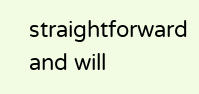straightforward and will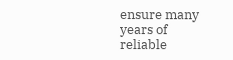ensure many years of reliable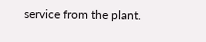service from the plant.